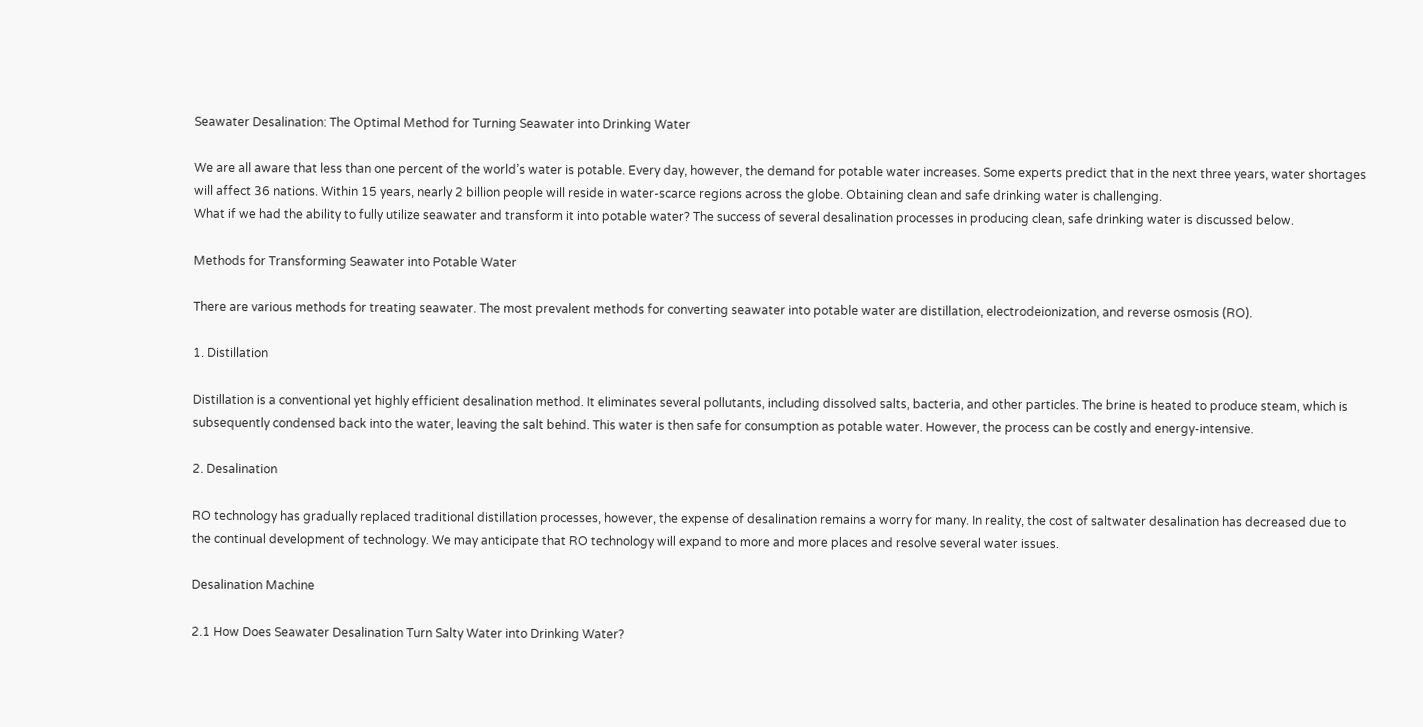Seawater Desalination: The Optimal Method for Turning Seawater into Drinking Water

We are all aware that less than one percent of the world’s water is potable. Every day, however, the demand for potable water increases. Some experts predict that in the next three years, water shortages will affect 36 nations. Within 15 years, nearly 2 billion people will reside in water-scarce regions across the globe. Obtaining clean and safe drinking water is challenging.
What if we had the ability to fully utilize seawater and transform it into potable water? The success of several desalination processes in producing clean, safe drinking water is discussed below.

Methods for Transforming Seawater into Potable Water

There are various methods for treating seawater. The most prevalent methods for converting seawater into potable water are distillation, electrodeionization, and reverse osmosis (RO).

1. Distillation

Distillation is a conventional yet highly efficient desalination method. It eliminates several pollutants, including dissolved salts, bacteria, and other particles. The brine is heated to produce steam, which is subsequently condensed back into the water, leaving the salt behind. This water is then safe for consumption as potable water. However, the process can be costly and energy-intensive.

2. Desalination

RO technology has gradually replaced traditional distillation processes, however, the expense of desalination remains a worry for many. In reality, the cost of saltwater desalination has decreased due to the continual development of technology. We may anticipate that RO technology will expand to more and more places and resolve several water issues.

Desalination Machine

2.1 How Does Seawater Desalination Turn Salty Water into Drinking Water?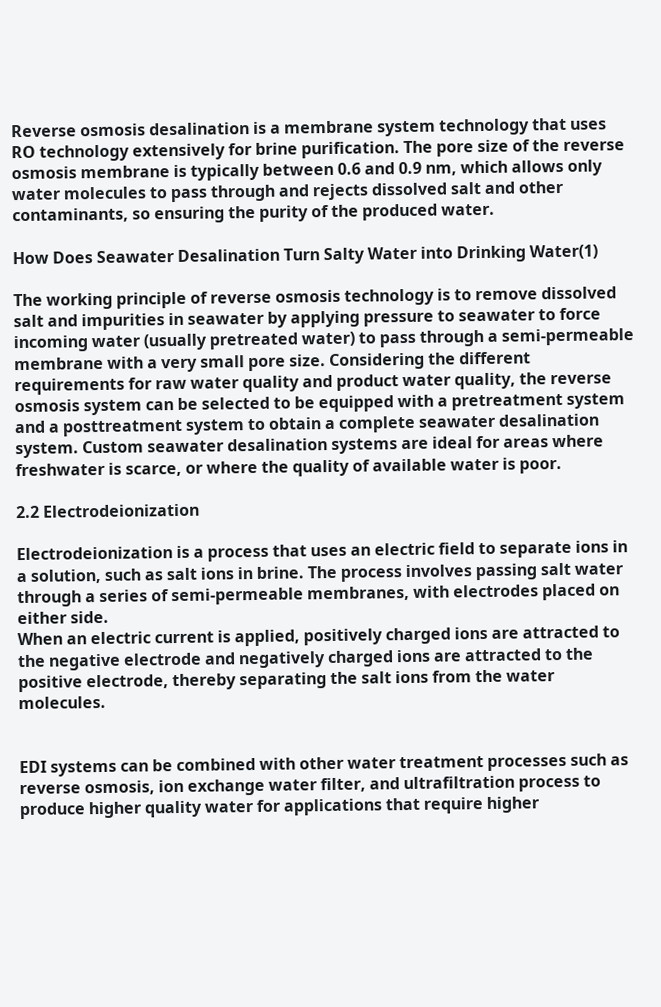Reverse osmosis desalination is a membrane system technology that uses RO technology extensively for brine purification. The pore size of the reverse osmosis membrane is typically between 0.6 and 0.9 nm, which allows only water molecules to pass through and rejects dissolved salt and other contaminants, so ensuring the purity of the produced water.

How Does Seawater Desalination Turn Salty Water into Drinking Water(1)

The working principle of reverse osmosis technology is to remove dissolved salt and impurities in seawater by applying pressure to seawater to force incoming water (usually pretreated water) to pass through a semi-permeable membrane with a very small pore size. Considering the different requirements for raw water quality and product water quality, the reverse osmosis system can be selected to be equipped with a pretreatment system and a posttreatment system to obtain a complete seawater desalination system. Custom seawater desalination systems are ideal for areas where freshwater is scarce, or where the quality of available water is poor.

2.2 Electrodeionization

Electrodeionization is a process that uses an electric field to separate ions in a solution, such as salt ions in brine. The process involves passing salt water through a series of semi-permeable membranes, with electrodes placed on either side.
When an electric current is applied, positively charged ions are attracted to the negative electrode and negatively charged ions are attracted to the positive electrode, thereby separating the salt ions from the water molecules.


EDI systems can be combined with other water treatment processes such as reverse osmosis, ion exchange water filter, and ultrafiltration process to produce higher quality water for applications that require higher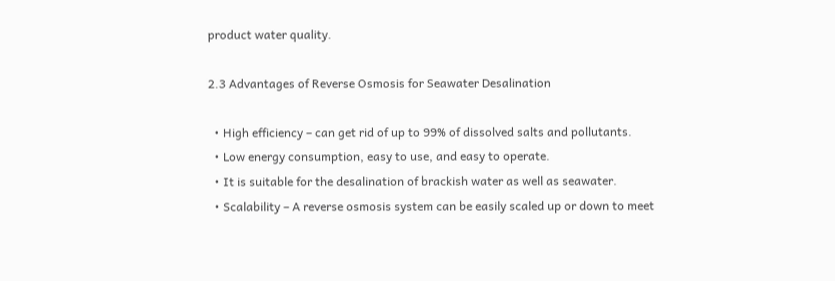product water quality.

2.3 Advantages of Reverse Osmosis for Seawater Desalination

  • High efficiency – can get rid of up to 99% of dissolved salts and pollutants.
  • Low energy consumption, easy to use, and easy to operate.
  • It is suitable for the desalination of brackish water as well as seawater.
  • Scalability – A reverse osmosis system can be easily scaled up or down to meet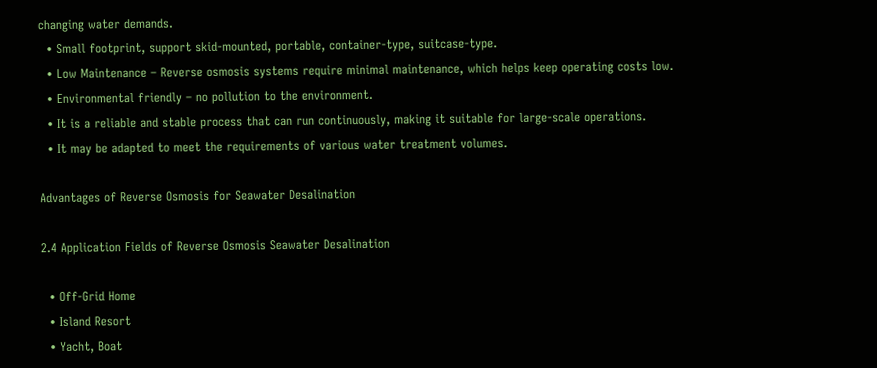changing water demands.
  • Small footprint, support skid-mounted, portable, container-type, suitcase-type.
  • Low Maintenance – Reverse osmosis systems require minimal maintenance, which helps keep operating costs low.
  • Environmental friendly – no pollution to the environment.
  • It is a reliable and stable process that can run continuously, making it suitable for large-scale operations.
  • It may be adapted to meet the requirements of various water treatment volumes.

Advantages of Reverse Osmosis for Seawater Desalination

2.4 Application Fields of Reverse Osmosis Seawater Desalination

  • Off-Grid Home
  • Island Resort
  • Yacht, Boat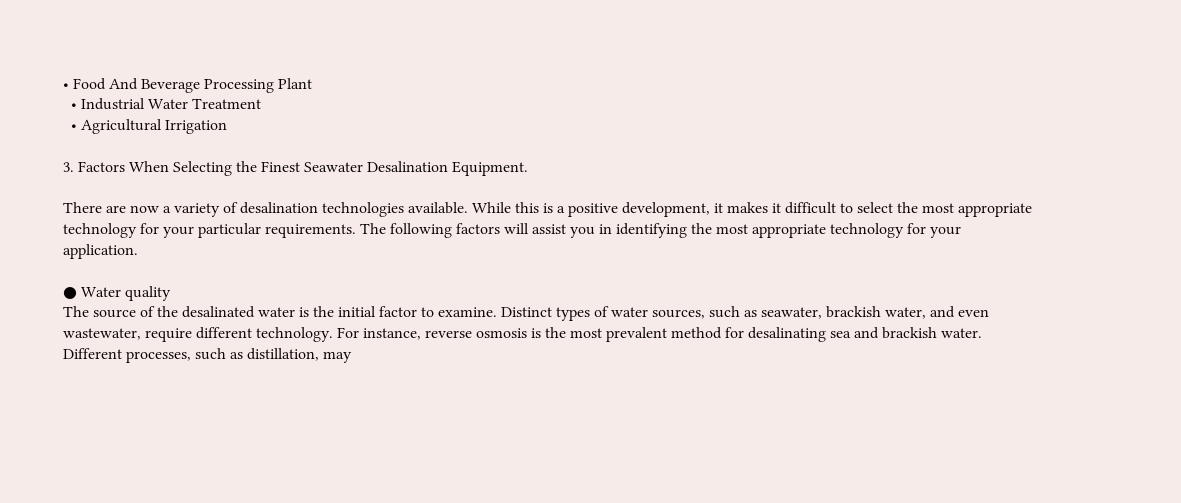• Food And Beverage Processing Plant
  • Industrial Water Treatment
  • Agricultural Irrigation

3. Factors When Selecting the Finest Seawater Desalination Equipment.

There are now a variety of desalination technologies available. While this is a positive development, it makes it difficult to select the most appropriate technology for your particular requirements. The following factors will assist you in identifying the most appropriate technology for your application.

● Water quality
The source of the desalinated water is the initial factor to examine. Distinct types of water sources, such as seawater, brackish water, and even wastewater, require different technology. For instance, reverse osmosis is the most prevalent method for desalinating sea and brackish water. Different processes, such as distillation, may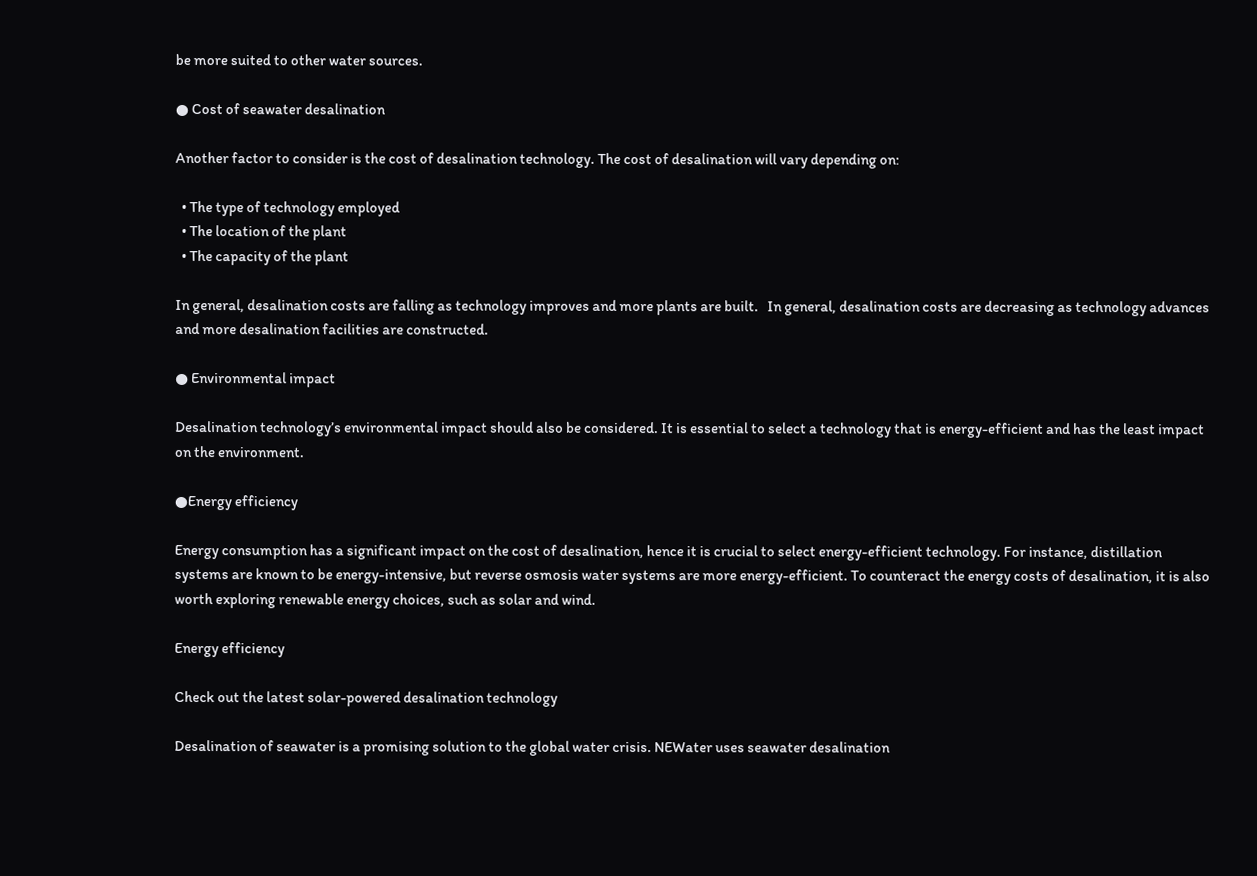be more suited to other water sources.

● Cost of seawater desalination

Another factor to consider is the cost of desalination technology. The cost of desalination will vary depending on:

  • The type of technology employed
  • The location of the plant
  • The capacity of the plant

In general, desalination costs are falling as technology improves and more plants are built.   In general, desalination costs are decreasing as technology advances and more desalination facilities are constructed.

● Environmental impact

Desalination technology’s environmental impact should also be considered. It is essential to select a technology that is energy-efficient and has the least impact on the environment.

●Energy efficiency

Energy consumption has a significant impact on the cost of desalination, hence it is crucial to select energy-efficient technology. For instance, distillation systems are known to be energy-intensive, but reverse osmosis water systems are more energy-efficient. To counteract the energy costs of desalination, it is also worth exploring renewable energy choices, such as solar and wind.

Energy efficiency

Check out the latest solar-powered desalination technology

Desalination of seawater is a promising solution to the global water crisis. NEWater uses seawater desalination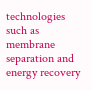technologies such as membrane separation and energy recovery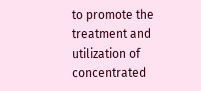to promote the treatment and utilization of concentrated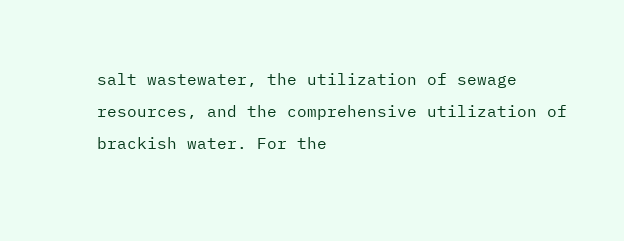salt wastewater, the utilization of sewage resources, and the comprehensive utilization of brackish water. For the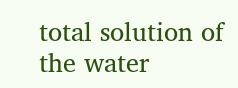total solution of the water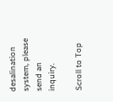desalination system, please send an inquiry.

Scroll to Top